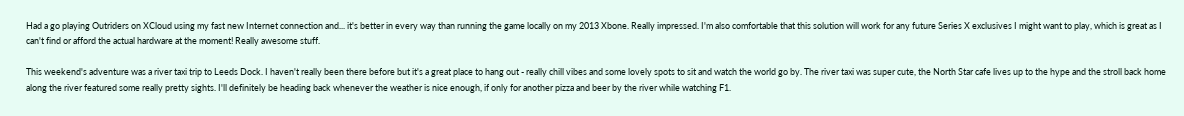Had a go playing Outriders on XCloud using my fast new Internet connection and... it's better in every way than running the game locally on my 2013 Xbone. Really impressed. I'm also comfortable that this solution will work for any future Series X exclusives I might want to play, which is great as I can't find or afford the actual hardware at the moment! Really awesome stuff.

This weekend's adventure was a river taxi trip to Leeds Dock. I haven't really been there before but it's a great place to hang out - really chill vibes and some lovely spots to sit and watch the world go by. The river taxi was super cute, the North Star cafe lives up to the hype and the stroll back home along the river featured some really pretty sights. I'll definitely be heading back whenever the weather is nice enough, if only for another pizza and beer by the river while watching F1.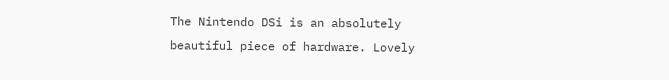The Nintendo DSi is an absolutely beautiful piece of hardware. Lovely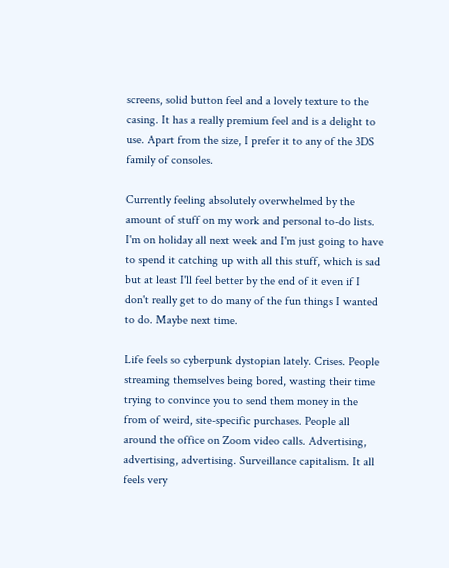screens, solid button feel and a lovely texture to the casing. It has a really premium feel and is a delight to use. Apart from the size, I prefer it to any of the 3DS family of consoles.

Currently feeling absolutely overwhelmed by the amount of stuff on my work and personal to-do lists. I'm on holiday all next week and I'm just going to have to spend it catching up with all this stuff, which is sad but at least I'll feel better by the end of it even if I don't really get to do many of the fun things I wanted to do. Maybe next time.

Life feels so cyberpunk dystopian lately. Crises. People streaming themselves being bored, wasting their time trying to convince you to send them money in the from of weird, site-specific purchases. People all around the office on Zoom video calls. Advertising, advertising, advertising. Surveillance capitalism. It all feels very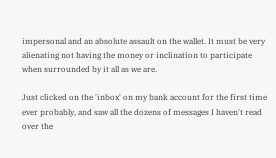impersonal and an absolute assault on the wallet. It must be very alienating not having the money or inclination to participate when surrounded by it all as we are.

Just clicked on the 'inbox' on my bank account for the first time ever probably, and saw all the dozens of messages I haven't read over the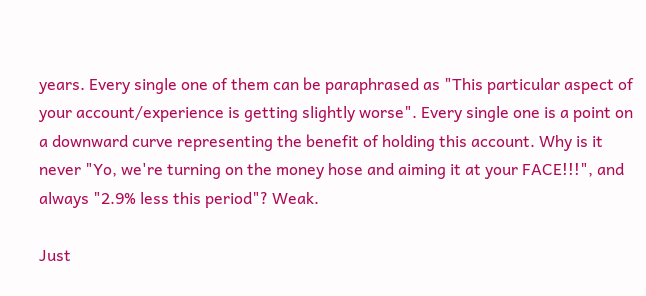years. Every single one of them can be paraphrased as "This particular aspect of your account/experience is getting slightly worse". Every single one is a point on a downward curve representing the benefit of holding this account. Why is it never "Yo, we're turning on the money hose and aiming it at your FACE!!!", and always "2.9% less this period"? Weak.

Just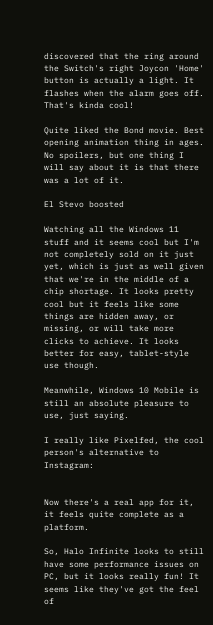discovered that the ring around the Switch's right Joycon 'Home' button is actually a light. It flashes when the alarm goes off. That's kinda cool!

Quite liked the Bond movie. Best opening animation thing in ages. No spoilers, but one thing I will say about it is that there was a lot of it.

El Stevo boosted

Watching all the Windows 11 stuff and it seems cool but I'm not completely sold on it just yet, which is just as well given that we're in the middle of a chip shortage. It looks pretty cool but it feels like some things are hidden away, or missing, or will take more clicks to achieve. It looks better for easy, tablet-style use though.

Meanwhile, Windows 10 Mobile is still an absolute pleasure to use, just saying.

I really like Pixelfed, the cool person's alternative to Instagram:


Now there's a real app for it, it feels quite complete as a platform.

So, Halo Infinite looks to still have some performance issues on PC, but it looks really fun! It seems like they've got the feel of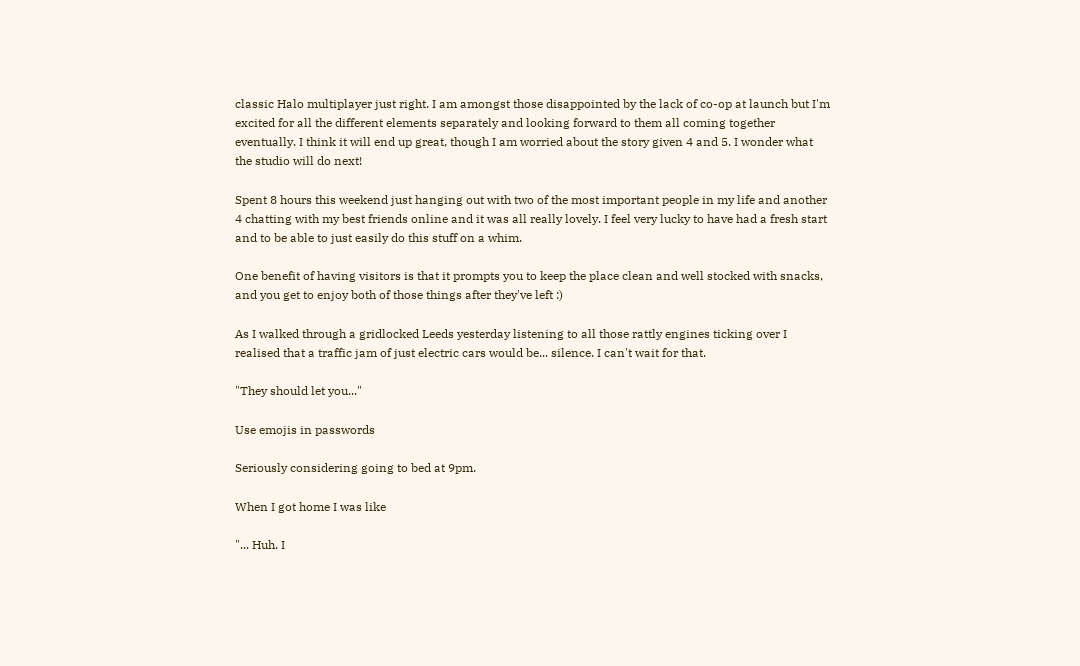classic Halo multiplayer just right. I am amongst those disappointed by the lack of co-op at launch but I'm excited for all the different elements separately and looking forward to them all coming together eventually. I think it will end up great, though I am worried about the story given 4 and 5. I wonder what the studio will do next!

Spent 8 hours this weekend just hanging out with two of the most important people in my life and another 4 chatting with my best friends online and it was all really lovely. I feel very lucky to have had a fresh start and to be able to just easily do this stuff on a whim.

One benefit of having visitors is that it prompts you to keep the place clean and well stocked with snacks, and you get to enjoy both of those things after they've left :)

As I walked through a gridlocked Leeds yesterday listening to all those rattly engines ticking over I realised that a traffic jam of just electric cars would be... silence. I can't wait for that.

"They should let you..."

Use emojis in passwords

Seriously considering going to bed at 9pm.

When I got home I was like

"... Huh. I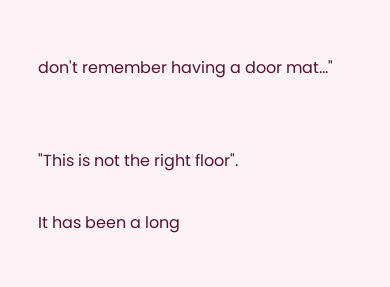don't remember having a door mat..."


"This is not the right floor".

It has been a long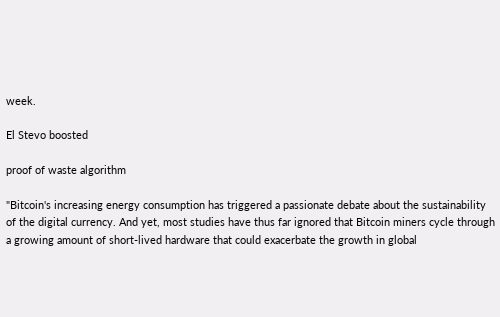week.

El Stevo boosted

proof of waste algorithm

"Bitcoin's increasing energy consumption has triggered a passionate debate about the sustainability of the digital currency. And yet, most studies have thus far ignored that Bitcoin miners cycle through a growing amount of short-lived hardware that could exacerbate the growth in global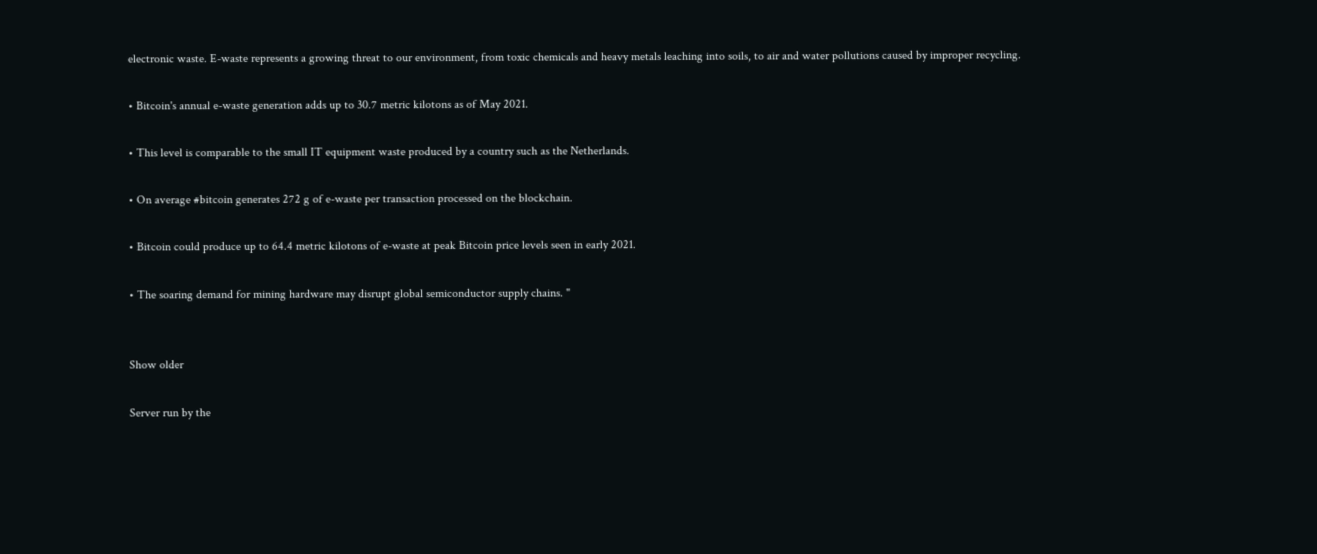electronic waste. E-waste represents a growing threat to our environment, from toxic chemicals and heavy metals leaching into soils, to air and water pollutions caused by improper recycling.

• Bitcoin's annual e-waste generation adds up to 30.7 metric kilotons as of May 2021.

• This level is comparable to the small IT equipment waste produced by a country such as the Netherlands.

• On average #bitcoin generates 272 g of e-waste per transaction processed on the blockchain.

• Bitcoin could produce up to 64.4 metric kilotons of e-waste at peak Bitcoin price levels seen in early 2021.

• The soaring demand for mining hardware may disrupt global semiconductor supply chains. "


Show older

Server run by the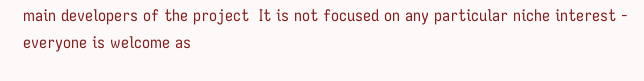main developers of the project  It is not focused on any particular niche interest - everyone is welcome as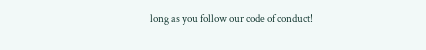long as you follow our code of conduct!